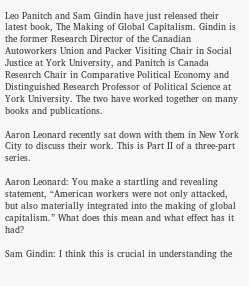Leo Panitch and Sam Gindin have just released their latest book, The Making of Global Capitalism. Gindin is the former Research Director of the Canadian Autoworkers Union and Packer Visiting Chair in Social Justice at York University, and Panitch is Canada Research Chair in Comparative Political Economy and Distinguished Research Professor of Political Science at York University. The two have worked together on many books and publications.

Aaron Leonard recently sat down with them in New York City to discuss their work. This is Part II of a three-part series.

Aaron Leonard: You make a startling and revealing statement, “American workers were not only attacked, but also materially integrated into the making of global capitalism.” What does this mean and what effect has it had?

Sam Gindin: I think this is crucial in understanding the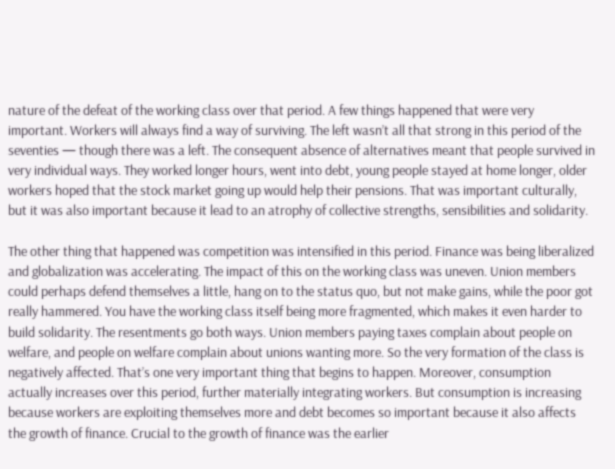nature of the defeat of the working class over that period. A few things happened that were very important. Workers will always find a way of surviving. The left wasn’t all that strong in this period of the seventies — though there was a left. The consequent absence of alternatives meant that people survived in very individual ways. They worked longer hours, went into debt, young people stayed at home longer, older workers hoped that the stock market going up would help their pensions. That was important culturally, but it was also important because it lead to an atrophy of collective strengths, sensibilities and solidarity.

The other thing that happened was competition was intensified in this period. Finance was being liberalized and globalization was accelerating. The impact of this on the working class was uneven. Union members could perhaps defend themselves a little, hang on to the status quo, but not make gains, while the poor got really hammered. You have the working class itself being more fragmented, which makes it even harder to build solidarity. The resentments go both ways. Union members paying taxes complain about people on welfare, and people on welfare complain about unions wanting more. So the very formation of the class is negatively affected. That’s one very important thing that begins to happen. Moreover, consumption actually increases over this period, further materially integrating workers. But consumption is increasing because workers are exploiting themselves more and debt becomes so important because it also affects the growth of finance. Crucial to the growth of finance was the earlier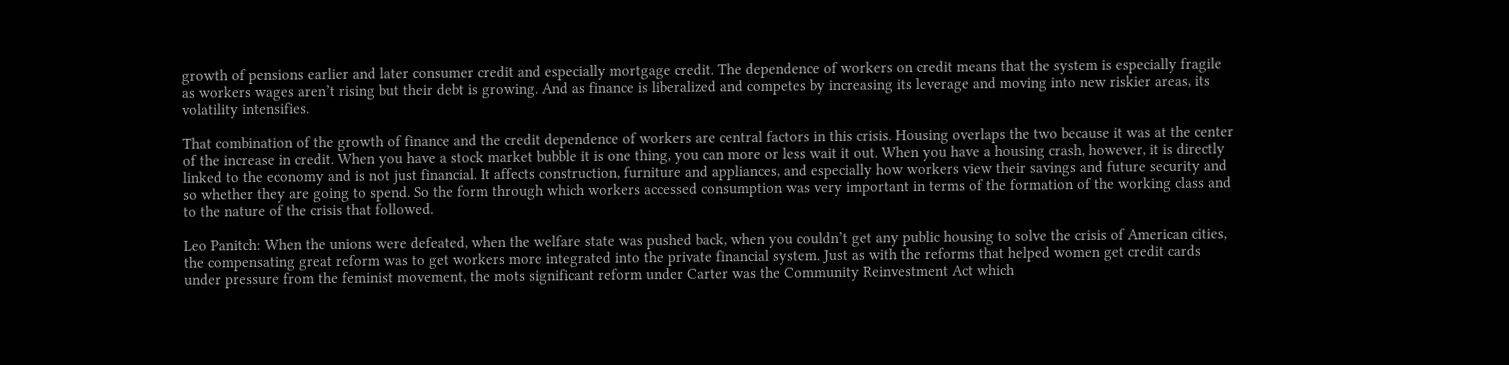growth of pensions earlier and later consumer credit and especially mortgage credit. The dependence of workers on credit means that the system is especially fragile as workers wages aren’t rising but their debt is growing. And as finance is liberalized and competes by increasing its leverage and moving into new riskier areas, its volatility intensifies.

That combination of the growth of finance and the credit dependence of workers are central factors in this crisis. Housing overlaps the two because it was at the center of the increase in credit. When you have a stock market bubble it is one thing, you can more or less wait it out. When you have a housing crash, however, it is directly linked to the economy and is not just financial. It affects construction, furniture and appliances, and especially how workers view their savings and future security and so whether they are going to spend. So the form through which workers accessed consumption was very important in terms of the formation of the working class and to the nature of the crisis that followed.

Leo Panitch: When the unions were defeated, when the welfare state was pushed back, when you couldn’t get any public housing to solve the crisis of American cities, the compensating great reform was to get workers more integrated into the private financial system. Just as with the reforms that helped women get credit cards under pressure from the feminist movement, the mots significant reform under Carter was the Community Reinvestment Act which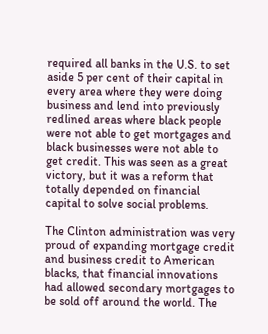required all banks in the U.S. to set aside 5 per cent of their capital in every area where they were doing business and lend into previously redlined areas where black people were not able to get mortgages and black businesses were not able to get credit. This was seen as a great victory, but it was a reform that totally depended on financial capital to solve social problems.

The Clinton administration was very proud of expanding mortgage credit and business credit to American blacks, that financial innovations had allowed secondary mortgages to be sold off around the world. The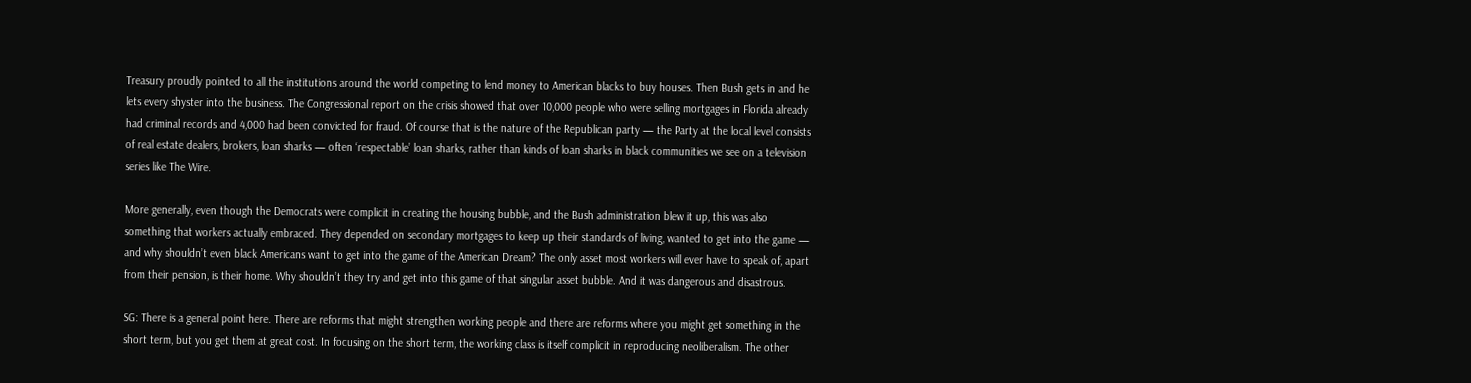Treasury proudly pointed to all the institutions around the world competing to lend money to American blacks to buy houses. Then Bush gets in and he lets every shyster into the business. The Congressional report on the crisis showed that over 10,000 people who were selling mortgages in Florida already had criminal records and 4,000 had been convicted for fraud. Of course that is the nature of the Republican party — the Party at the local level consists of real estate dealers, brokers, loan sharks — often ‘respectable’ loan sharks, rather than kinds of loan sharks in black communities we see on a television series like The Wire.

More generally, even though the Democrats were complicit in creating the housing bubble, and the Bush administration blew it up, this was also something that workers actually embraced. They depended on secondary mortgages to keep up their standards of living, wanted to get into the game — and why shouldn’t even black Americans want to get into the game of the American Dream? The only asset most workers will ever have to speak of, apart from their pension, is their home. Why shouldn’t they try and get into this game of that singular asset bubble. And it was dangerous and disastrous.

SG: There is a general point here. There are reforms that might strengthen working people and there are reforms where you might get something in the short term, but you get them at great cost. In focusing on the short term, the working class is itself complicit in reproducing neoliberalism. The other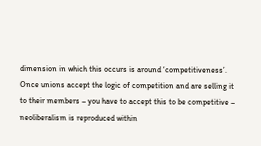dimension in which this occurs is around ‘competitiveness’. Once unions accept the logic of competition and are selling it to their members – you have to accept this to be competitive – neoliberalism is reproduced within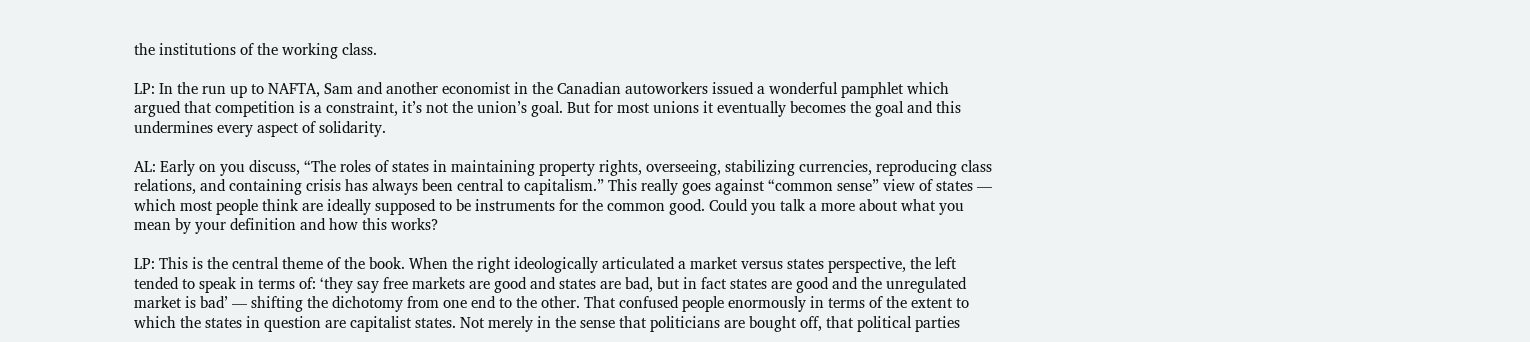the institutions of the working class.

LP: In the run up to NAFTA, Sam and another economist in the Canadian autoworkers issued a wonderful pamphlet which argued that competition is a constraint, it’s not the union’s goal. But for most unions it eventually becomes the goal and this undermines every aspect of solidarity.

AL: Early on you discuss, “The roles of states in maintaining property rights, overseeing, stabilizing currencies, reproducing class relations, and containing crisis has always been central to capitalism.” This really goes against “common sense” view of states — which most people think are ideally supposed to be instruments for the common good. Could you talk a more about what you mean by your definition and how this works?

LP: This is the central theme of the book. When the right ideologically articulated a market versus states perspective, the left tended to speak in terms of: ‘they say free markets are good and states are bad, but in fact states are good and the unregulated market is bad’ — shifting the dichotomy from one end to the other. That confused people enormously in terms of the extent to which the states in question are capitalist states. Not merely in the sense that politicians are bought off, that political parties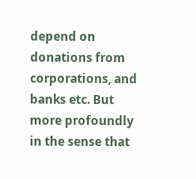depend on donations from corporations, and banks etc. But more profoundly in the sense that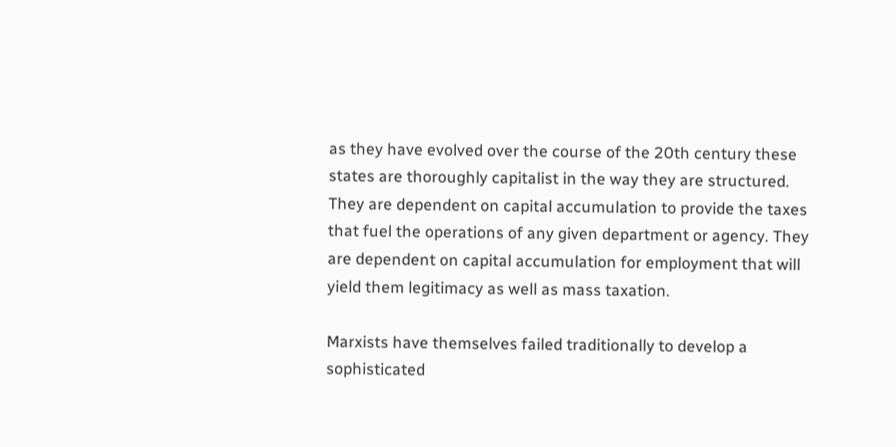as they have evolved over the course of the 20th century these states are thoroughly capitalist in the way they are structured. They are dependent on capital accumulation to provide the taxes that fuel the operations of any given department or agency. They are dependent on capital accumulation for employment that will yield them legitimacy as well as mass taxation.

Marxists have themselves failed traditionally to develop a sophisticated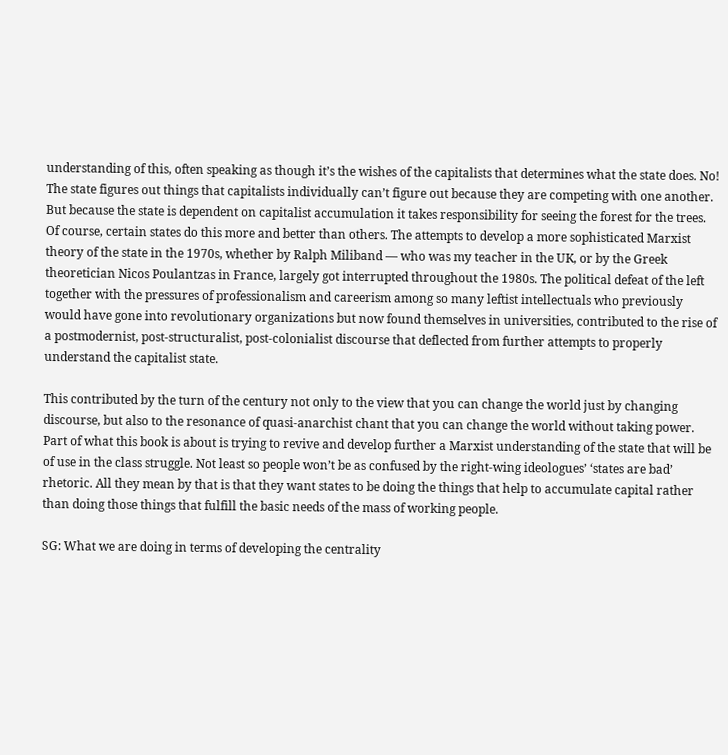understanding of this, often speaking as though it’s the wishes of the capitalists that determines what the state does. No! The state figures out things that capitalists individually can’t figure out because they are competing with one another. But because the state is dependent on capitalist accumulation it takes responsibility for seeing the forest for the trees. Of course, certain states do this more and better than others. The attempts to develop a more sophisticated Marxist theory of the state in the 1970s, whether by Ralph Miliband — who was my teacher in the UK, or by the Greek theoretician Nicos Poulantzas in France, largely got interrupted throughout the 1980s. The political defeat of the left together with the pressures of professionalism and careerism among so many leftist intellectuals who previously would have gone into revolutionary organizations but now found themselves in universities, contributed to the rise of a postmodernist, post-structuralist, post-colonialist discourse that deflected from further attempts to properly understand the capitalist state.

This contributed by the turn of the century not only to the view that you can change the world just by changing discourse, but also to the resonance of quasi-anarchist chant that you can change the world without taking power. Part of what this book is about is trying to revive and develop further a Marxist understanding of the state that will be of use in the class struggle. Not least so people won’t be as confused by the right-wing ideologues’ ‘states are bad’ rhetoric. All they mean by that is that they want states to be doing the things that help to accumulate capital rather than doing those things that fulfill the basic needs of the mass of working people.

SG: What we are doing in terms of developing the centrality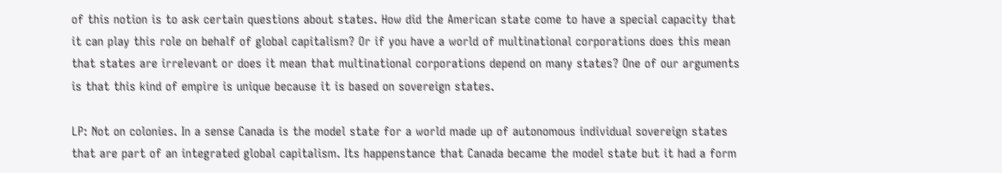of this notion is to ask certain questions about states. How did the American state come to have a special capacity that it can play this role on behalf of global capitalism? Or if you have a world of multinational corporations does this mean that states are irrelevant or does it mean that multinational corporations depend on many states? One of our arguments is that this kind of empire is unique because it is based on sovereign states.

LP: Not on colonies. In a sense Canada is the model state for a world made up of autonomous individual sovereign states that are part of an integrated global capitalism. Its happenstance that Canada became the model state but it had a form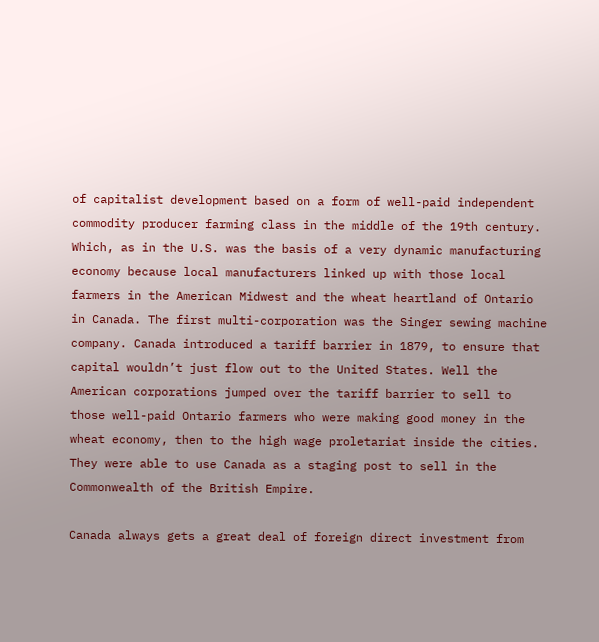of capitalist development based on a form of well-paid independent commodity producer farming class in the middle of the 19th century. Which, as in the U.S. was the basis of a very dynamic manufacturing economy because local manufacturers linked up with those local farmers in the American Midwest and the wheat heartland of Ontario in Canada. The first multi-corporation was the Singer sewing machine company. Canada introduced a tariff barrier in 1879, to ensure that capital wouldn’t just flow out to the United States. Well the American corporations jumped over the tariff barrier to sell to those well-paid Ontario farmers who were making good money in the wheat economy, then to the high wage proletariat inside the cities. They were able to use Canada as a staging post to sell in the Commonwealth of the British Empire.

Canada always gets a great deal of foreign direct investment from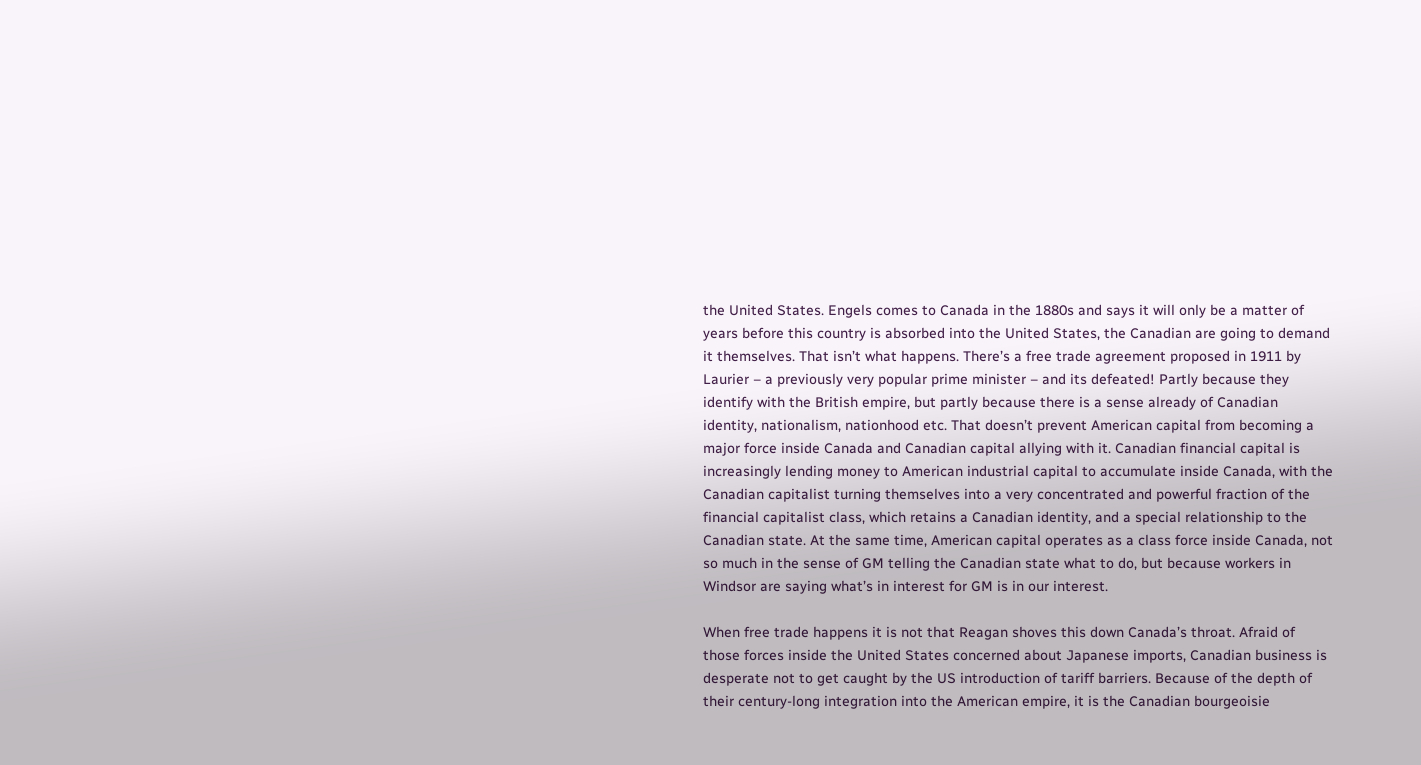the United States. Engels comes to Canada in the 1880s and says it will only be a matter of years before this country is absorbed into the United States, the Canadian are going to demand it themselves. That isn’t what happens. There’s a free trade agreement proposed in 1911 by Laurier – a previously very popular prime minister – and its defeated! Partly because they identify with the British empire, but partly because there is a sense already of Canadian identity, nationalism, nationhood etc. That doesn’t prevent American capital from becoming a major force inside Canada and Canadian capital allying with it. Canadian financial capital is increasingly lending money to American industrial capital to accumulate inside Canada, with the Canadian capitalist turning themselves into a very concentrated and powerful fraction of the financial capitalist class, which retains a Canadian identity, and a special relationship to the Canadian state. At the same time, American capital operates as a class force inside Canada, not so much in the sense of GM telling the Canadian state what to do, but because workers in Windsor are saying what’s in interest for GM is in our interest.

When free trade happens it is not that Reagan shoves this down Canada’s throat. Afraid of those forces inside the United States concerned about Japanese imports, Canadian business is desperate not to get caught by the US introduction of tariff barriers. Because of the depth of their century-long integration into the American empire, it is the Canadian bourgeoisie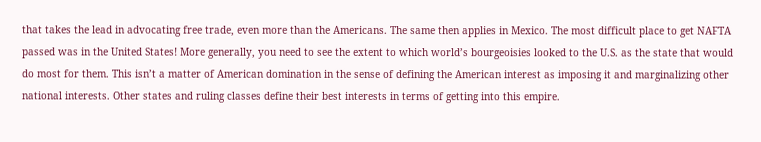that takes the lead in advocating free trade, even more than the Americans. The same then applies in Mexico. The most difficult place to get NAFTA passed was in the United States! More generally, you need to see the extent to which world’s bourgeoisies looked to the U.S. as the state that would do most for them. This isn’t a matter of American domination in the sense of defining the American interest as imposing it and marginalizing other national interests. Other states and ruling classes define their best interests in terms of getting into this empire.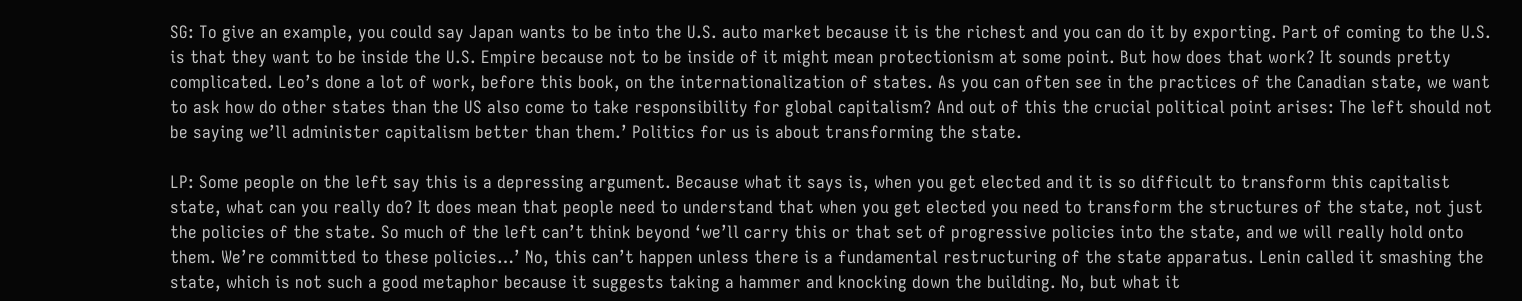SG: To give an example, you could say Japan wants to be into the U.S. auto market because it is the richest and you can do it by exporting. Part of coming to the U.S. is that they want to be inside the U.S. Empire because not to be inside of it might mean protectionism at some point. But how does that work? It sounds pretty complicated. Leo’s done a lot of work, before this book, on the internationalization of states. As you can often see in the practices of the Canadian state, we want to ask how do other states than the US also come to take responsibility for global capitalism? And out of this the crucial political point arises: The left should not be saying we’ll administer capitalism better than them.’ Politics for us is about transforming the state.

LP: Some people on the left say this is a depressing argument. Because what it says is, when you get elected and it is so difficult to transform this capitalist state, what can you really do? It does mean that people need to understand that when you get elected you need to transform the structures of the state, not just the policies of the state. So much of the left can’t think beyond ‘we’ll carry this or that set of progressive policies into the state, and we will really hold onto them. We’re committed to these policies…’ No, this can’t happen unless there is a fundamental restructuring of the state apparatus. Lenin called it smashing the state, which is not such a good metaphor because it suggests taking a hammer and knocking down the building. No, but what it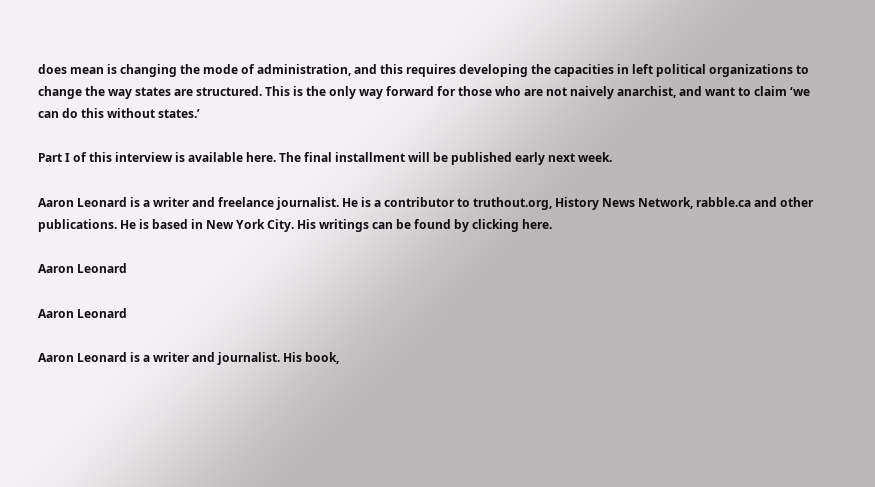does mean is changing the mode of administration, and this requires developing the capacities in left political organizations to change the way states are structured. This is the only way forward for those who are not naively anarchist, and want to claim ‘we can do this without states.’

Part I of this interview is available here. The final installment will be published early next week.

Aaron Leonard is a writer and freelance journalist. He is a contributor to truthout.org, History News Network, rabble.ca and other publications. He is based in New York City. His writings can be found by clicking here.

Aaron Leonard

Aaron Leonard

Aaron Leonard is a writer and journalist. His book,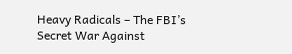Heavy Radicals – The FBI’s Secret War Against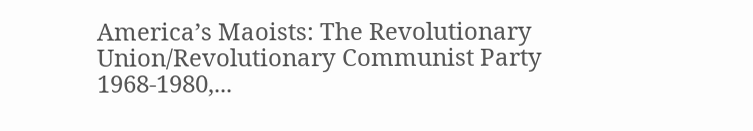America’s Maoists: The Revolutionary Union/Revolutionary Communist Party 1968-1980,...